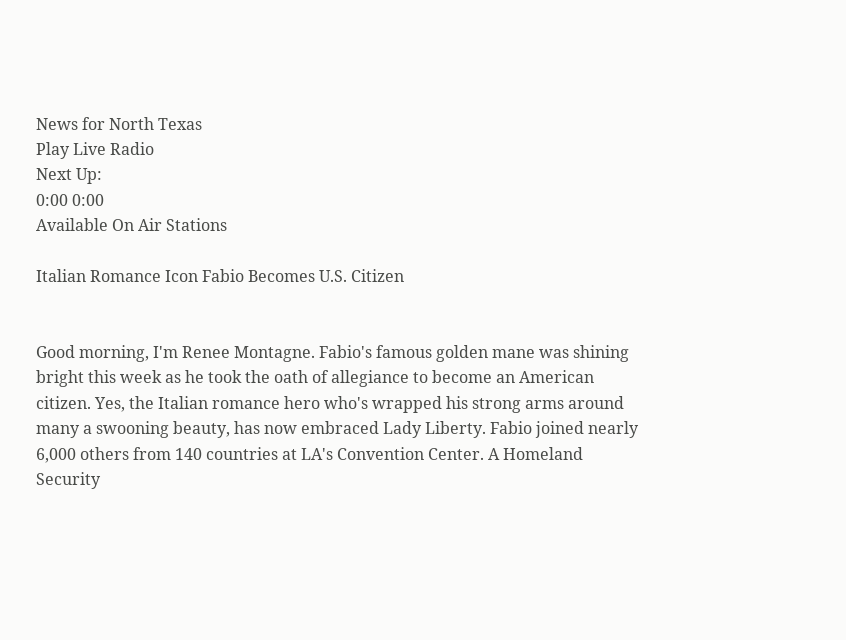News for North Texas
Play Live Radio
Next Up:
0:00 0:00
Available On Air Stations

Italian Romance Icon Fabio Becomes U.S. Citizen


Good morning, I'm Renee Montagne. Fabio's famous golden mane was shining bright this week as he took the oath of allegiance to become an American citizen. Yes, the Italian romance hero who's wrapped his strong arms around many a swooning beauty, has now embraced Lady Liberty. Fabio joined nearly 6,000 others from 140 countries at LA's Convention Center. A Homeland Security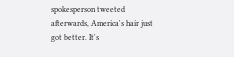spokesperson tweeted afterwards, America's hair just got better. It's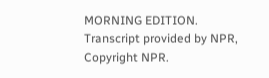MORNING EDITION. Transcript provided by NPR, Copyright NPR.